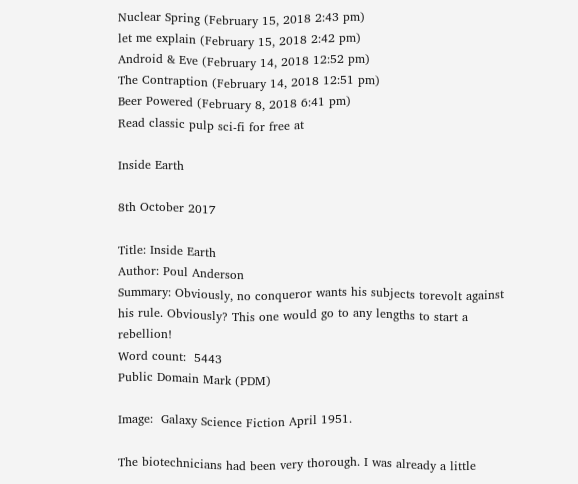Nuclear Spring (February 15, 2018 2:43 pm)
let me explain (February 15, 2018 2:42 pm)
Android & Eve (February 14, 2018 12:52 pm)
The Contraption (February 14, 2018 12:51 pm)
Beer Powered (February 8, 2018 6:41 pm)
Read classic pulp sci-fi for free at

Inside Earth

8th October 2017

Title: Inside Earth
Author: Poul Anderson
Summary: Obviously, no conqueror wants his subjects torevolt against his rule. Obviously? This one would go to any lengths to start a rebellion!
Word count:  5443
Public Domain Mark (PDM)

Image:  Galaxy Science Fiction April 1951.

The biotechnicians had been very thorough. I was already a little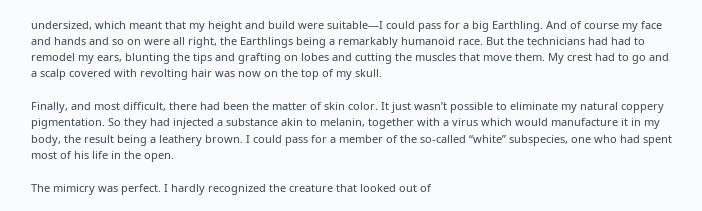undersized, which meant that my height and build were suitable—I could pass for a big Earthling. And of course my face and hands and so on were all right, the Earthlings being a remarkably humanoid race. But the technicians had had to remodel my ears, blunting the tips and grafting on lobes and cutting the muscles that move them. My crest had to go and a scalp covered with revolting hair was now on the top of my skull.

Finally, and most difficult, there had been the matter of skin color. It just wasn’t possible to eliminate my natural coppery pigmentation. So they had injected a substance akin to melanin, together with a virus which would manufacture it in my body, the result being a leathery brown. I could pass for a member of the so-called “white” subspecies, one who had spent most of his life in the open.

The mimicry was perfect. I hardly recognized the creature that looked out of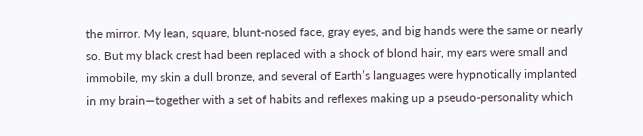the mirror. My lean, square, blunt-nosed face, gray eyes, and big hands were the same or nearly so. But my black crest had been replaced with a shock of blond hair, my ears were small and immobile, my skin a dull bronze, and several of Earth’s languages were hypnotically implanted in my brain—together with a set of habits and reflexes making up a pseudo-personality which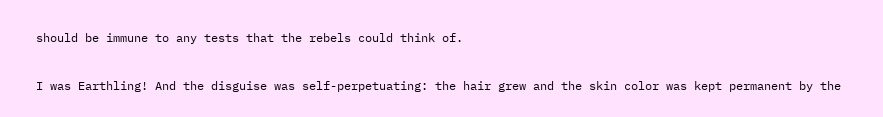should be immune to any tests that the rebels could think of.

I was Earthling! And the disguise was self-perpetuating: the hair grew and the skin color was kept permanent by the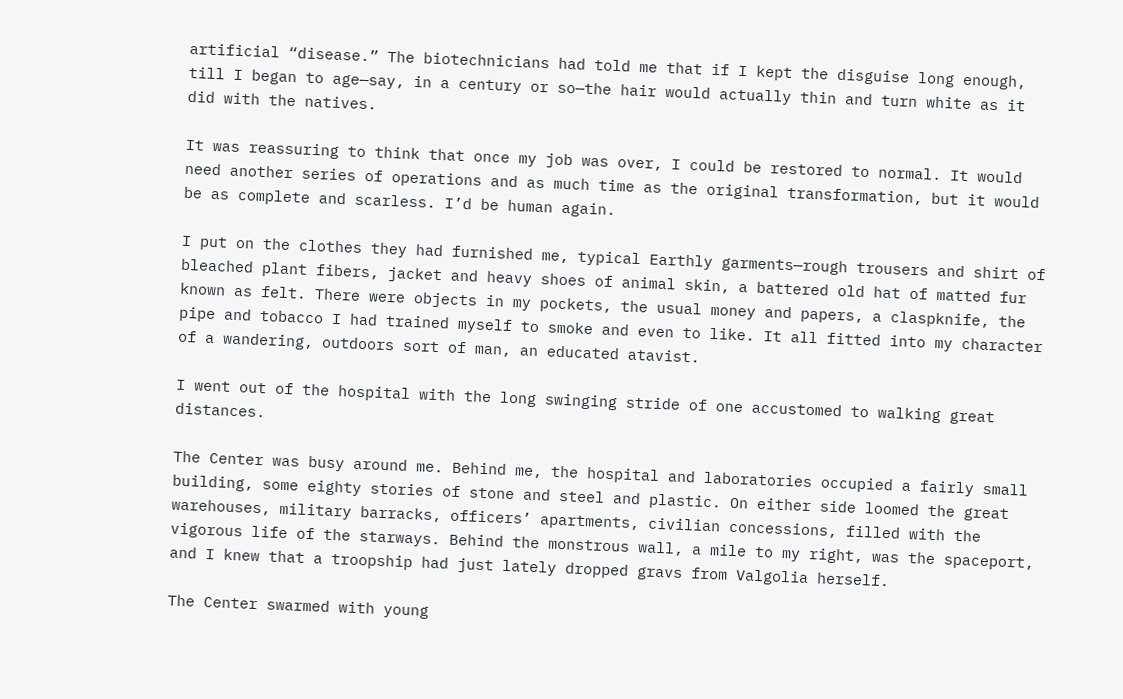artificial “disease.” The biotechnicians had told me that if I kept the disguise long enough, till I began to age—say, in a century or so—the hair would actually thin and turn white as it did with the natives.

It was reassuring to think that once my job was over, I could be restored to normal. It would need another series of operations and as much time as the original transformation, but it would be as complete and scarless. I’d be human again.

I put on the clothes they had furnished me, typical Earthly garments—rough trousers and shirt of bleached plant fibers, jacket and heavy shoes of animal skin, a battered old hat of matted fur known as felt. There were objects in my pockets, the usual money and papers, a claspknife, the pipe and tobacco I had trained myself to smoke and even to like. It all fitted into my character of a wandering, outdoors sort of man, an educated atavist.

I went out of the hospital with the long swinging stride of one accustomed to walking great distances.

The Center was busy around me. Behind me, the hospital and laboratories occupied a fairly small building, some eighty stories of stone and steel and plastic. On either side loomed the great warehouses, military barracks, officers’ apartments, civilian concessions, filled with the vigorous life of the starways. Behind the monstrous wall, a mile to my right, was the spaceport, and I knew that a troopship had just lately dropped gravs from Valgolia herself.

The Center swarmed with young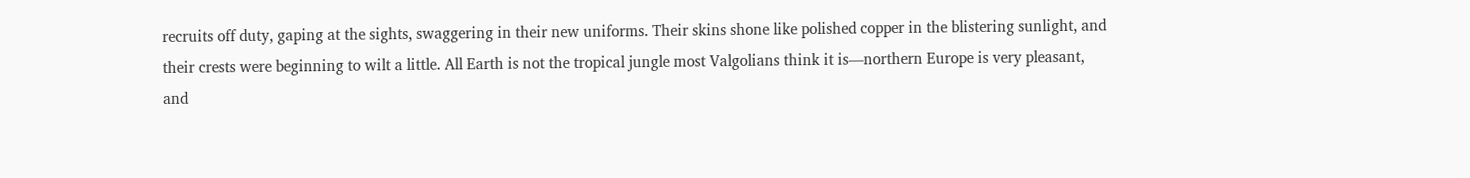recruits off duty, gaping at the sights, swaggering in their new uniforms. Their skins shone like polished copper in the blistering sunlight, and their crests were beginning to wilt a little. All Earth is not the tropical jungle most Valgolians think it is—northern Europe is very pleasant, and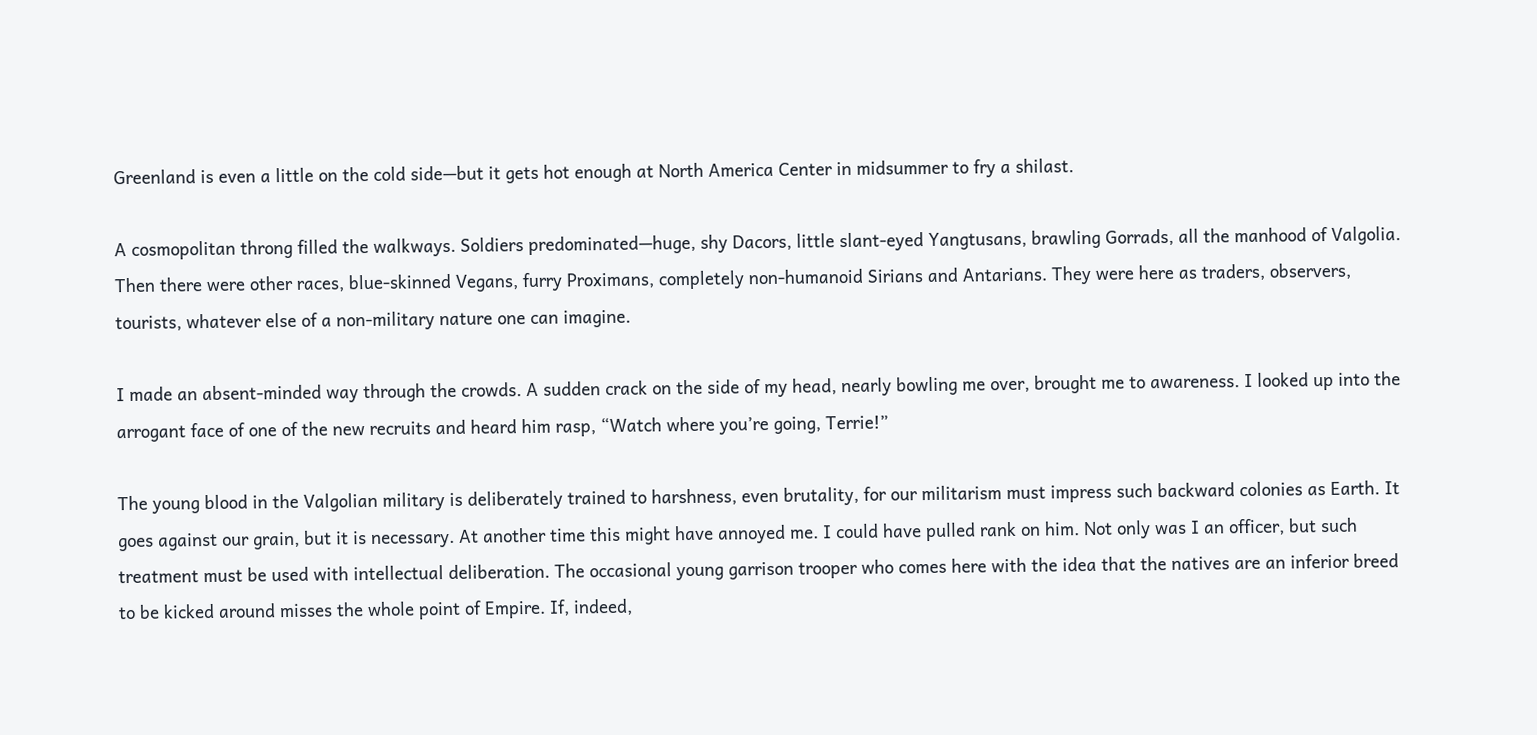Greenland is even a little on the cold side—but it gets hot enough at North America Center in midsummer to fry a shilast.

A cosmopolitan throng filled the walkways. Soldiers predominated—huge, shy Dacors, little slant-eyed Yangtusans, brawling Gorrads, all the manhood of Valgolia. Then there were other races, blue-skinned Vegans, furry Proximans, completely non-humanoid Sirians and Antarians. They were here as traders, observers, tourists, whatever else of a non-military nature one can imagine.

I made an absent-minded way through the crowds. A sudden crack on the side of my head, nearly bowling me over, brought me to awareness. I looked up into the arrogant face of one of the new recruits and heard him rasp, “Watch where you’re going, Terrie!”

The young blood in the Valgolian military is deliberately trained to harshness, even brutality, for our militarism must impress such backward colonies as Earth. It goes against our grain, but it is necessary. At another time this might have annoyed me. I could have pulled rank on him. Not only was I an officer, but such treatment must be used with intellectual deliberation. The occasional young garrison trooper who comes here with the idea that the natives are an inferior breed to be kicked around misses the whole point of Empire. If, indeed,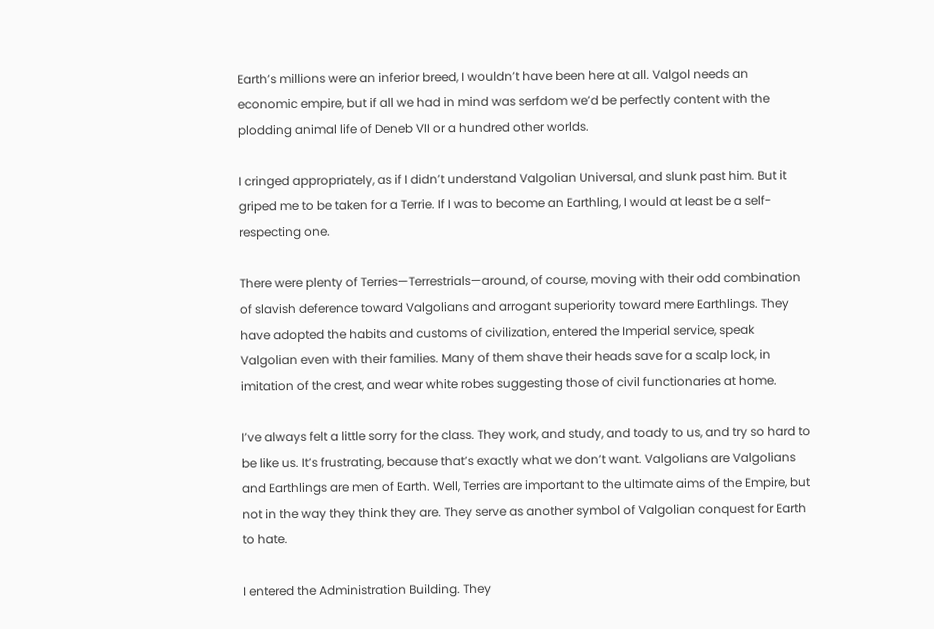Earth’s millions were an inferior breed, I wouldn’t have been here at all. Valgol needs an economic empire, but if all we had in mind was serfdom we’d be perfectly content with the plodding animal life of Deneb VII or a hundred other worlds.

I cringed appropriately, as if I didn’t understand Valgolian Universal, and slunk past him. But it griped me to be taken for a Terrie. If I was to become an Earthling, I would at least be a self-respecting one.

There were plenty of Terries—Terrestrials—around, of course, moving with their odd combination of slavish deference toward Valgolians and arrogant superiority toward mere Earthlings. They have adopted the habits and customs of civilization, entered the Imperial service, speak Valgolian even with their families. Many of them shave their heads save for a scalp lock, in imitation of the crest, and wear white robes suggesting those of civil functionaries at home.

I’ve always felt a little sorry for the class. They work, and study, and toady to us, and try so hard to be like us. It’s frustrating, because that’s exactly what we don’t want. Valgolians are Valgolians and Earthlings are men of Earth. Well, Terries are important to the ultimate aims of the Empire, but not in the way they think they are. They serve as another symbol of Valgolian conquest for Earth to hate.

I entered the Administration Building. They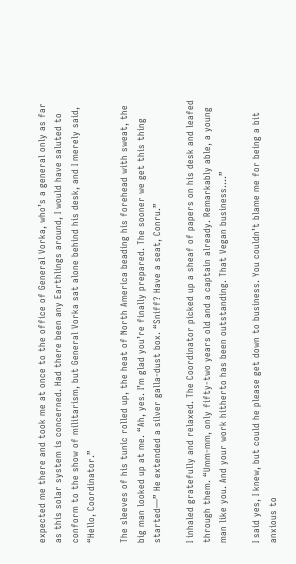expected me there and took me at once to the office of General Vorka, who’s a general only as far as this solar system is concerned. Had there been any Earthlings around, I would have saluted to conform to the show of militarism, but General Vorka sat alone behind his desk, and I merely said, “Hello, Coordinator.”

The sleeves of his tunic rolled up, the heat of North America beading his forehead with sweat, the big man looked up at me. “Ah, yes. I’m glad you’re finally prepared. The sooner we get this thing started—” He extended a silver galla-dust box. “Sniff? Have a seat, Conru.”

I inhaled gratefully and relaxed. The Coordinator picked up a sheaf of papers on his desk and leafed through them. “Umm-mm, only fifty-two years old and a captain already. Remarkably able, a young man like you. And your work hitherto has been outstanding. That Vegan business….”

I said yes, I knew, but could he please get down to business. You couldn’t blame me for being a bit anxious to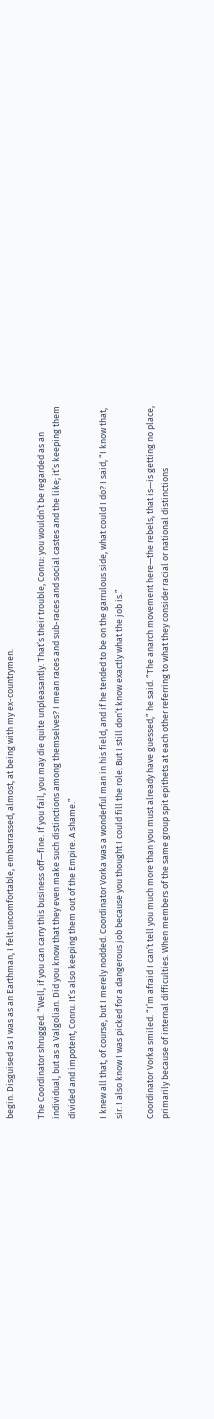begin. Disguised as I was as an Earthman, I felt uncomfortable, embarrassed, almost, at being with my ex-countrymen.

The Coordinator shrugged. “Well, if you can carry this business off—fine. If you fail, you may die quite unpleasantly. That’s their trouble, Conru: you wouldn’t be regarded as an individual, but as a Valgolian. Did you know that they even make such distinctions among themselves? I mean races and sub-races and social castes and the like; it’s keeping them divided and impotent, Conru. It’s also keeping them out of the Empire. A shame.”

I knew all that, of course, but I merely nodded. Coordinator Vorka was a wonderful man in his field, and if he tended to be on the garrulous side, what could I do? I said, “I know that, sir. I also know I was picked for a dangerous job because you thought I could fill the role. But I still don’t know exactly what the job is.”

Coordinator Vorka smiled. “I’m afraid I can’t tell you much more than you must already have guessed,” he said. “The anarch movement here—the rebels, that is—is getting no place, primarily because of internal difficulties. When members of the same group spit epithets at each other referring to what they consider racial or national distinctions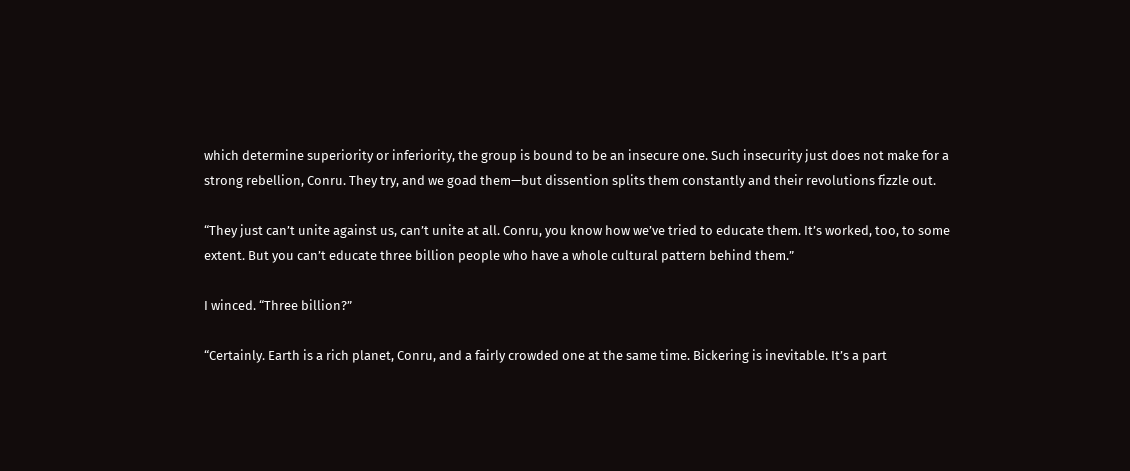which determine superiority or inferiority, the group is bound to be an insecure one. Such insecurity just does not make for a strong rebellion, Conru. They try, and we goad them—but dissention splits them constantly and their revolutions fizzle out.

“They just can’t unite against us, can’t unite at all. Conru, you know how we’ve tried to educate them. It’s worked, too, to some extent. But you can’t educate three billion people who have a whole cultural pattern behind them.”

I winced. “Three billion?”

“Certainly. Earth is a rich planet, Conru, and a fairly crowded one at the same time. Bickering is inevitable. It’s a part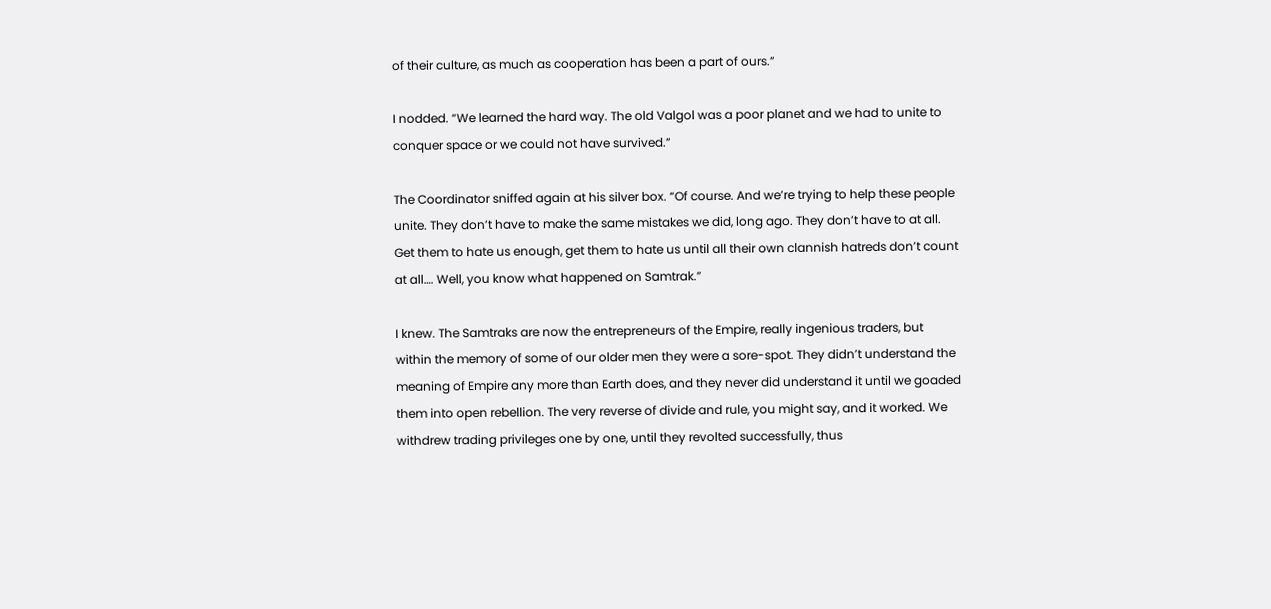of their culture, as much as cooperation has been a part of ours.”

I nodded. “We learned the hard way. The old Valgol was a poor planet and we had to unite to conquer space or we could not have survived.”

The Coordinator sniffed again at his silver box. “Of course. And we’re trying to help these people unite. They don’t have to make the same mistakes we did, long ago. They don’t have to at all. Get them to hate us enough, get them to hate us until all their own clannish hatreds don’t count at all…. Well, you know what happened on Samtrak.”

I knew. The Samtraks are now the entrepreneurs of the Empire, really ingenious traders, but within the memory of some of our older men they were a sore-spot. They didn’t understand the meaning of Empire any more than Earth does, and they never did understand it until we goaded them into open rebellion. The very reverse of divide and rule, you might say, and it worked. We withdrew trading privileges one by one, until they revolted successfully, thus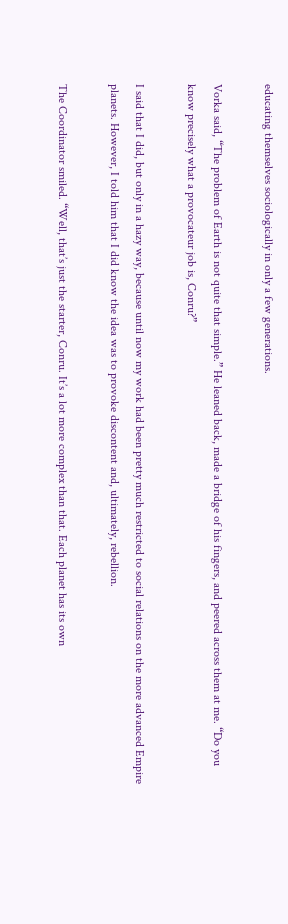educating themselves sociologically in only a few generations.

Vorka said, “The problem of Earth is not quite that simple.” He leaned back, made a bridge of his fingers, and peered across them at me. “Do you know precisely what a provocateur job is, Conru?”

I said that I did, but only in a hazy way, because until now my work had been pretty much restricted to social relations on the more advanced Empire planets. However, I told him that I did know the idea was to provoke discontent and, ultimately, rebellion.

The Coordinator smiled. “Well, that’s just the starter, Conru. It’s a lot more complex than that. Each planet has its own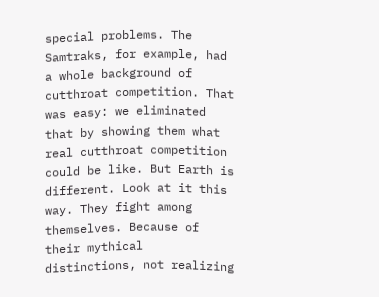special problems. The Samtraks, for example, had a whole background of cutthroat competition. That was easy: we eliminated that by showing them what real cutthroat competition could be like. But Earth is different. Look at it this way. They fight among themselves. Because of their mythical distinctions, not realizing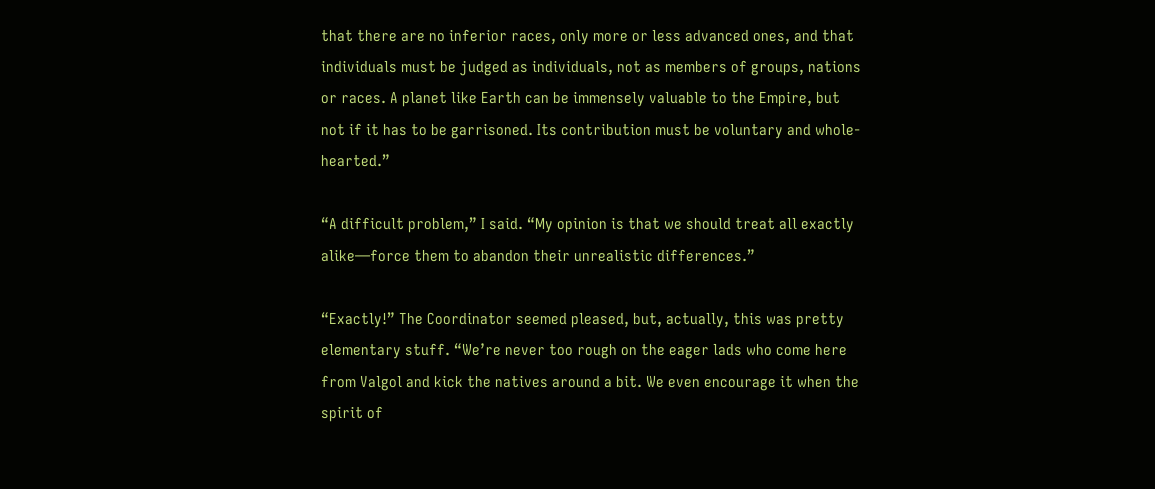that there are no inferior races, only more or less advanced ones, and that individuals must be judged as individuals, not as members of groups, nations or races. A planet like Earth can be immensely valuable to the Empire, but not if it has to be garrisoned. Its contribution must be voluntary and whole-hearted.”

“A difficult problem,” I said. “My opinion is that we should treat all exactly alike—force them to abandon their unrealistic differences.”

“Exactly!” The Coordinator seemed pleased, but, actually, this was pretty elementary stuff. “We’re never too rough on the eager lads who come here from Valgol and kick the natives around a bit. We even encourage it when the spirit of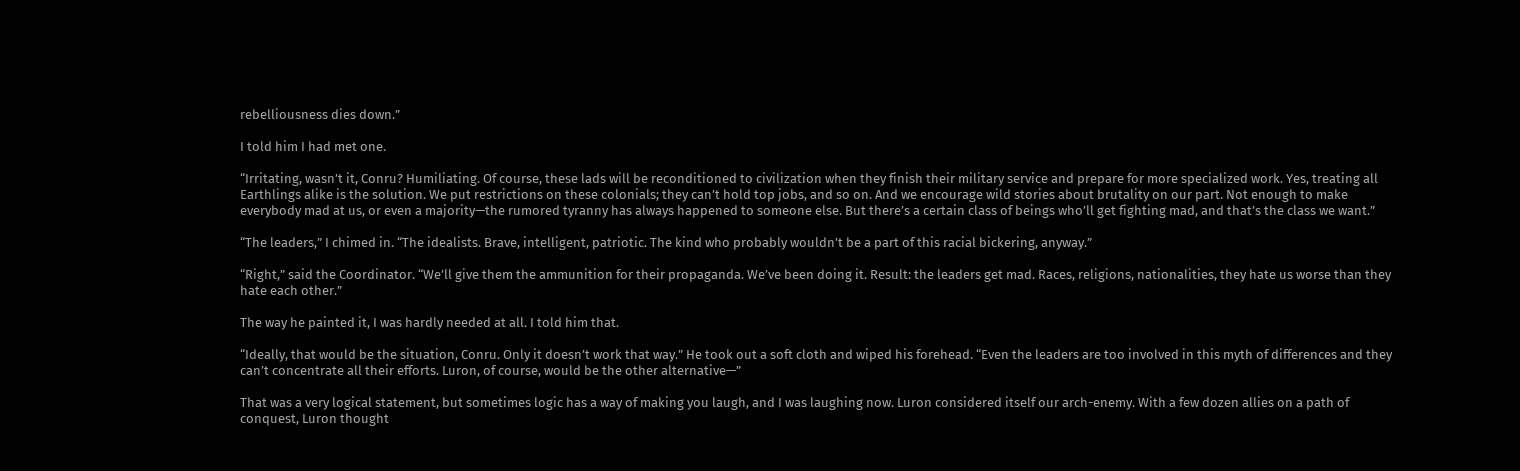rebelliousness dies down.”

I told him I had met one.

“Irritating, wasn’t it, Conru? Humiliating. Of course, these lads will be reconditioned to civilization when they finish their military service and prepare for more specialized work. Yes, treating all Earthlings alike is the solution. We put restrictions on these colonials; they can’t hold top jobs, and so on. And we encourage wild stories about brutality on our part. Not enough to make everybody mad at us, or even a majority—the rumored tyranny has always happened to someone else. But there’s a certain class of beings who’ll get fighting mad, and that’s the class we want.”

“The leaders,” I chimed in. “The idealists. Brave, intelligent, patriotic. The kind who probably wouldn’t be a part of this racial bickering, anyway.”

“Right,” said the Coordinator. “We’ll give them the ammunition for their propaganda. We’ve been doing it. Result: the leaders get mad. Races, religions, nationalities, they hate us worse than they hate each other.”

The way he painted it, I was hardly needed at all. I told him that.

“Ideally, that would be the situation, Conru. Only it doesn’t work that way.” He took out a soft cloth and wiped his forehead. “Even the leaders are too involved in this myth of differences and they can’t concentrate all their efforts. Luron, of course, would be the other alternative—”

That was a very logical statement, but sometimes logic has a way of making you laugh, and I was laughing now. Luron considered itself our arch-enemy. With a few dozen allies on a path of conquest, Luron thought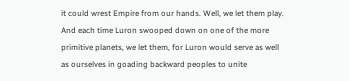it could wrest Empire from our hands. Well, we let them play. And each time Luron swooped down on one of the more primitive planets, we let them, for Luron would serve as well as ourselves in goading backward peoples to unite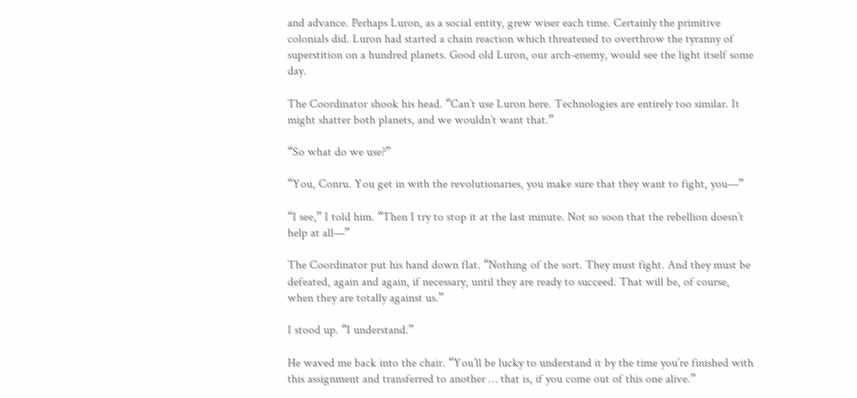and advance. Perhaps Luron, as a social entity, grew wiser each time. Certainly the primitive colonials did. Luron had started a chain reaction which threatened to overthrow the tyranny of superstition on a hundred planets. Good old Luron, our arch-enemy, would see the light itself some day.

The Coordinator shook his head. “Can’t use Luron here. Technologies are entirely too similar. It might shatter both planets, and we wouldn’t want that.”

“So what do we use?”

“You, Conru. You get in with the revolutionaries, you make sure that they want to fight, you—”

“I see,” I told him. “Then I try to stop it at the last minute. Not so soon that the rebellion doesn’t help at all—”

The Coordinator put his hand down flat. “Nothing of the sort. They must fight. And they must be defeated, again and again, if necessary, until they are ready to succeed. That will be, of course, when they are totally against us.”

I stood up. “I understand.”

He waved me back into the chair. “You’ll be lucky to understand it by the time you’re finished with this assignment and transferred to another … that is, if you come out of this one alive.”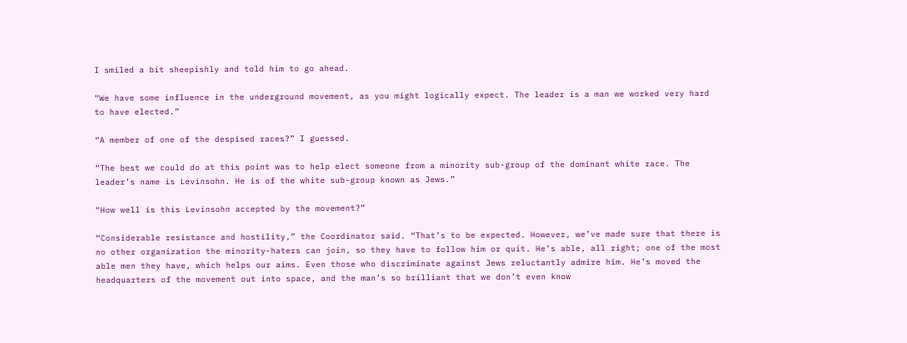I smiled a bit sheepishly and told him to go ahead.

“We have some influence in the underground movement, as you might logically expect. The leader is a man we worked very hard to have elected.”

“A member of one of the despised races?” I guessed.

“The best we could do at this point was to help elect someone from a minority sub-group of the dominant white race. The leader’s name is Levinsohn. He is of the white sub-group known as Jews.”

“How well is this Levinsohn accepted by the movement?”

“Considerable resistance and hostility,” the Coordinator said. “That’s to be expected. However, we’ve made sure that there is no other organization the minority-haters can join, so they have to follow him or quit. He’s able, all right; one of the most able men they have, which helps our aims. Even those who discriminate against Jews reluctantly admire him. He’s moved the headquarters of the movement out into space, and the man’s so brilliant that we don’t even know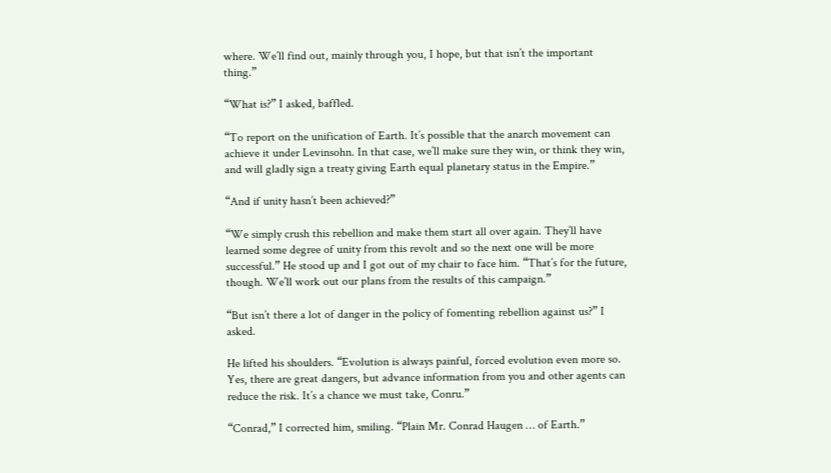where. We’ll find out, mainly through you, I hope, but that isn’t the important thing.”

“What is?” I asked, baffled.

“To report on the unification of Earth. It’s possible that the anarch movement can achieve it under Levinsohn. In that case, we’ll make sure they win, or think they win, and will gladly sign a treaty giving Earth equal planetary status in the Empire.”

“And if unity hasn’t been achieved?”

“We simply crush this rebellion and make them start all over again. They’ll have learned some degree of unity from this revolt and so the next one will be more successful.” He stood up and I got out of my chair to face him. “That’s for the future, though. We’ll work out our plans from the results of this campaign.”

“But isn’t there a lot of danger in the policy of fomenting rebellion against us?” I asked.

He lifted his shoulders. “Evolution is always painful, forced evolution even more so. Yes, there are great dangers, but advance information from you and other agents can reduce the risk. It’s a chance we must take, Conru.”

“Conrad,” I corrected him, smiling. “Plain Mr. Conrad Haugen … of Earth.”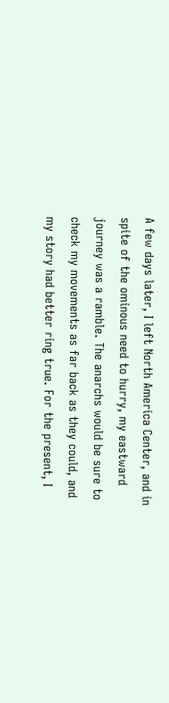A few days later, I left North America Center, and in spite of the ominous need to hurry, my eastward journey was a ramble. The anarchs would be sure to check my movements as far back as they could, and my story had better ring true. For the present, I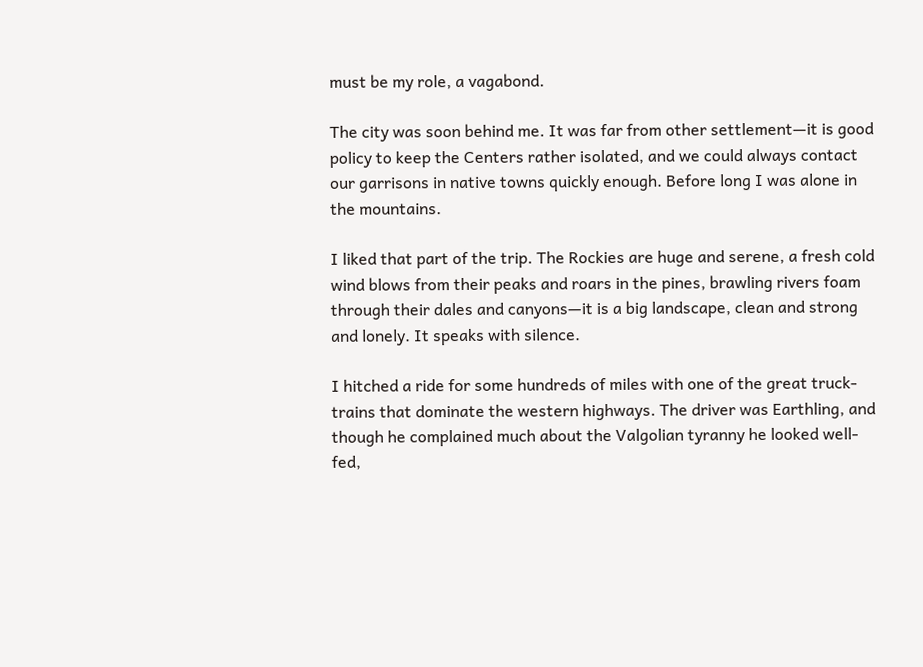must be my role, a vagabond.

The city was soon behind me. It was far from other settlement—it is good policy to keep the Centers rather isolated, and we could always contact our garrisons in native towns quickly enough. Before long I was alone in the mountains.

I liked that part of the trip. The Rockies are huge and serene, a fresh cold wind blows from their peaks and roars in the pines, brawling rivers foam through their dales and canyons—it is a big landscape, clean and strong and lonely. It speaks with silence.

I hitched a ride for some hundreds of miles with one of the great truck-trains that dominate the western highways. The driver was Earthling, and though he complained much about the Valgolian tyranny he looked well-fed,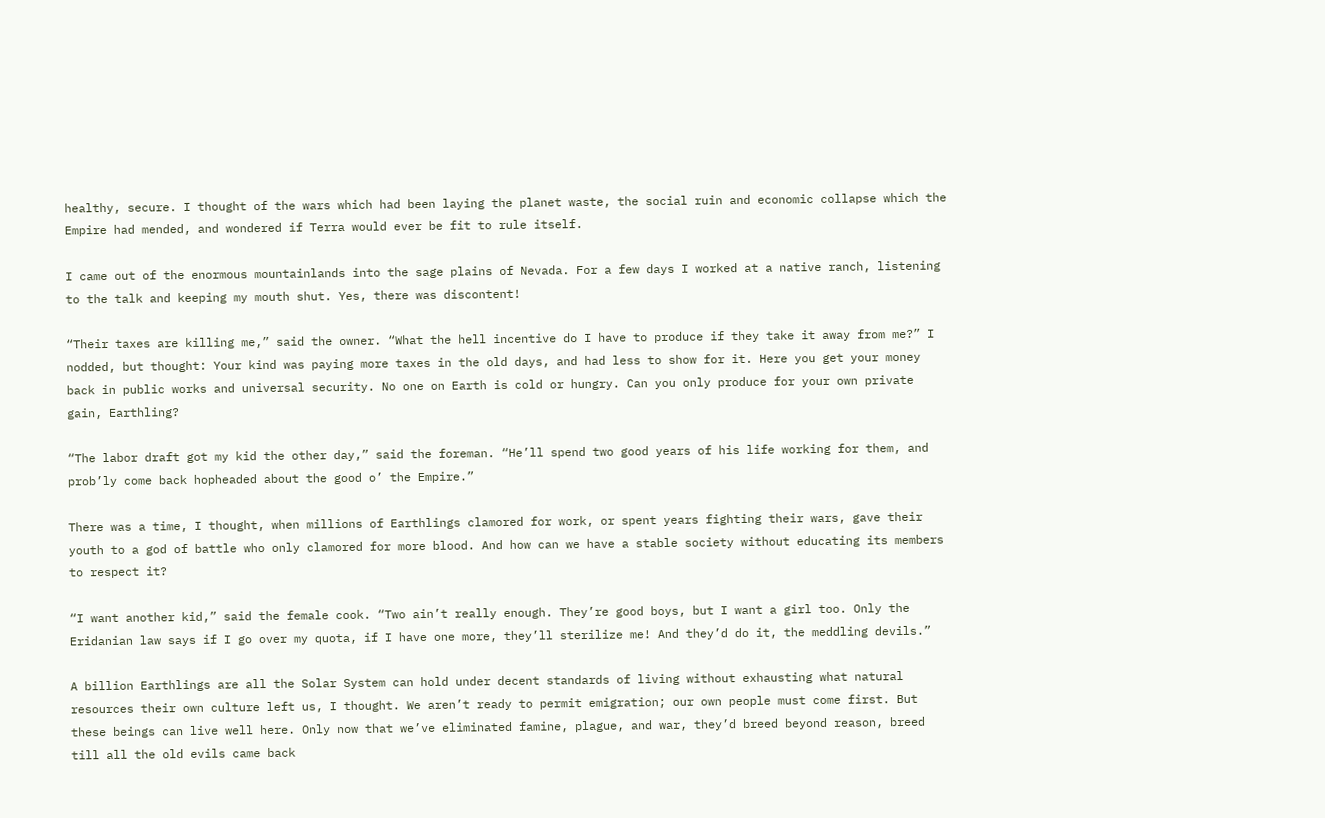healthy, secure. I thought of the wars which had been laying the planet waste, the social ruin and economic collapse which the Empire had mended, and wondered if Terra would ever be fit to rule itself.

I came out of the enormous mountainlands into the sage plains of Nevada. For a few days I worked at a native ranch, listening to the talk and keeping my mouth shut. Yes, there was discontent!

“Their taxes are killing me,” said the owner. “What the hell incentive do I have to produce if they take it away from me?” I nodded, but thought: Your kind was paying more taxes in the old days, and had less to show for it. Here you get your money back in public works and universal security. No one on Earth is cold or hungry. Can you only produce for your own private gain, Earthling?

“The labor draft got my kid the other day,” said the foreman. “He’ll spend two good years of his life working for them, and prob’ly come back hopheaded about the good o’ the Empire.”

There was a time, I thought, when millions of Earthlings clamored for work, or spent years fighting their wars, gave their youth to a god of battle who only clamored for more blood. And how can we have a stable society without educating its members to respect it?

“I want another kid,” said the female cook. “Two ain’t really enough. They’re good boys, but I want a girl too. Only the Eridanian law says if I go over my quota, if I have one more, they’ll sterilize me! And they’d do it, the meddling devils.”

A billion Earthlings are all the Solar System can hold under decent standards of living without exhausting what natural resources their own culture left us, I thought. We aren’t ready to permit emigration; our own people must come first. But these beings can live well here. Only now that we’ve eliminated famine, plague, and war, they’d breed beyond reason, breed till all the old evils came back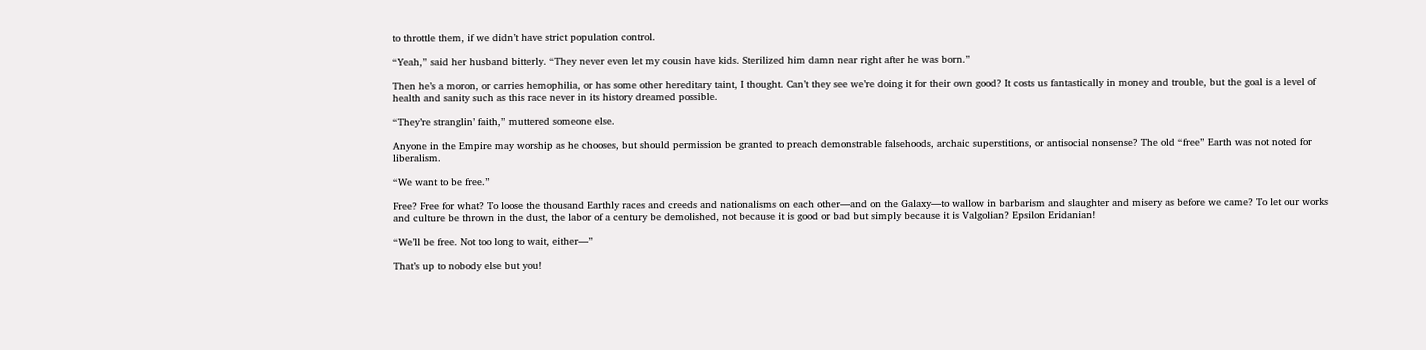to throttle them, if we didn’t have strict population control.

“Yeah,” said her husband bitterly. “They never even let my cousin have kids. Sterilized him damn near right after he was born.”

Then he’s a moron, or carries hemophilia, or has some other hereditary taint, I thought. Can’t they see we’re doing it for their own good? It costs us fantastically in money and trouble, but the goal is a level of health and sanity such as this race never in its history dreamed possible.

“They’re stranglin’ faith,” muttered someone else.

Anyone in the Empire may worship as he chooses, but should permission be granted to preach demonstrable falsehoods, archaic superstitions, or antisocial nonsense? The old “free” Earth was not noted for liberalism.

“We want to be free.”

Free? Free for what? To loose the thousand Earthly races and creeds and nationalisms on each other—and on the Galaxy—to wallow in barbarism and slaughter and misery as before we came? To let our works and culture be thrown in the dust, the labor of a century be demolished, not because it is good or bad but simply because it is Valgolian? Epsilon Eridanian!

“We’ll be free. Not too long to wait, either—”

That’s up to nobody else but you!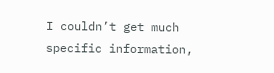I couldn’t get much specific information,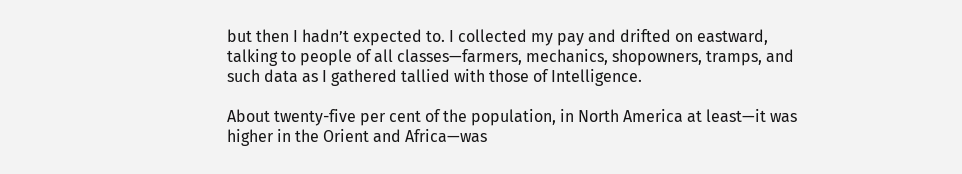but then I hadn’t expected to. I collected my pay and drifted on eastward, talking to people of all classes—farmers, mechanics, shopowners, tramps, and such data as I gathered tallied with those of Intelligence.

About twenty-five per cent of the population, in North America at least—it was higher in the Orient and Africa—was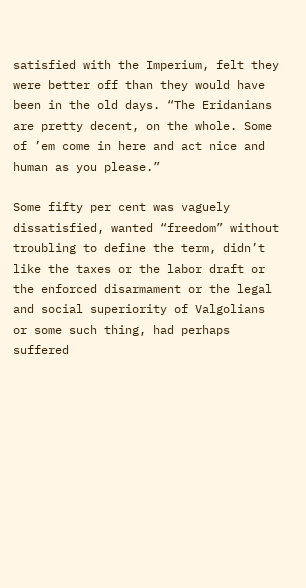satisfied with the Imperium, felt they were better off than they would have been in the old days. “The Eridanians are pretty decent, on the whole. Some of ’em come in here and act nice and human as you please.”

Some fifty per cent was vaguely dissatisfied, wanted “freedom” without troubling to define the term, didn’t like the taxes or the labor draft or the enforced disarmament or the legal and social superiority of Valgolians or some such thing, had perhaps suffered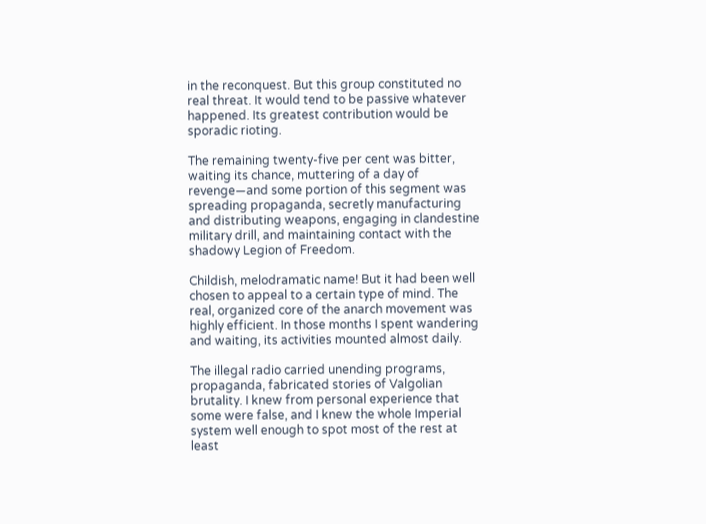in the reconquest. But this group constituted no real threat. It would tend to be passive whatever happened. Its greatest contribution would be sporadic rioting.

The remaining twenty-five per cent was bitter, waiting its chance, muttering of a day of revenge—and some portion of this segment was spreading propaganda, secretly manufacturing and distributing weapons, engaging in clandestine military drill, and maintaining contact with the shadowy Legion of Freedom.

Childish, melodramatic name! But it had been well chosen to appeal to a certain type of mind. The real, organized core of the anarch movement was highly efficient. In those months I spent wandering and waiting, its activities mounted almost daily.

The illegal radio carried unending programs, propaganda, fabricated stories of Valgolian brutality. I knew from personal experience that some were false, and I knew the whole Imperial system well enough to spot most of the rest at least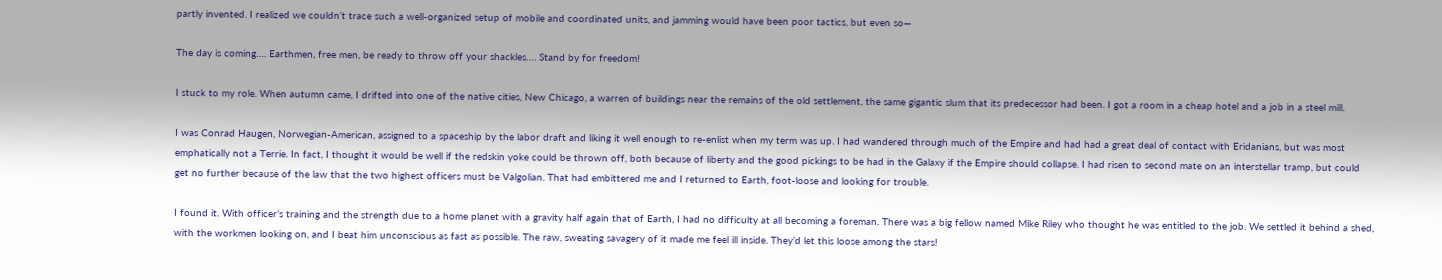partly invented. I realized we couldn’t trace such a well-organized setup of mobile and coordinated units, and jamming would have been poor tactics, but even so—

The day is coming…. Earthmen, free men, be ready to throw off your shackles…. Stand by for freedom!

I stuck to my role. When autumn came, I drifted into one of the native cities, New Chicago, a warren of buildings near the remains of the old settlement, the same gigantic slum that its predecessor had been. I got a room in a cheap hotel and a job in a steel mill.

I was Conrad Haugen, Norwegian-American, assigned to a spaceship by the labor draft and liking it well enough to re-enlist when my term was up. I had wandered through much of the Empire and had had a great deal of contact with Eridanians, but was most emphatically not a Terrie. In fact, I thought it would be well if the redskin yoke could be thrown off, both because of liberty and the good pickings to be had in the Galaxy if the Empire should collapse. I had risen to second mate on an interstellar tramp, but could get no further because of the law that the two highest officers must be Valgolian. That had embittered me and I returned to Earth, foot-loose and looking for trouble.

I found it. With officer’s training and the strength due to a home planet with a gravity half again that of Earth, I had no difficulty at all becoming a foreman. There was a big fellow named Mike Riley who thought he was entitled to the job. We settled it behind a shed, with the workmen looking on, and I beat him unconscious as fast as possible. The raw, sweating savagery of it made me feel ill inside. They’d let this loose among the stars!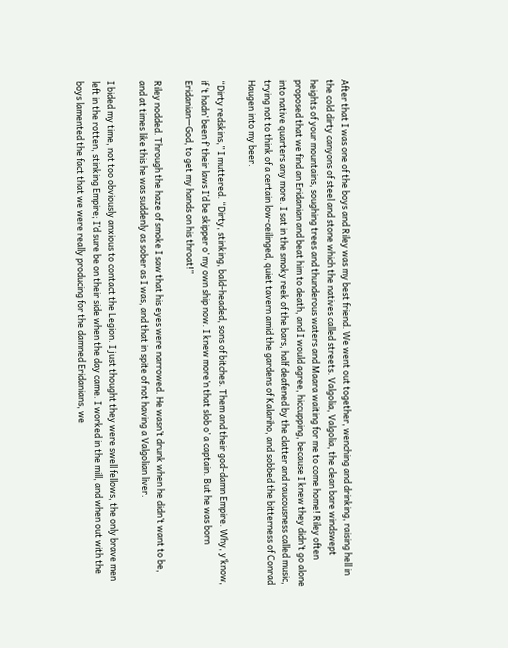After that I was one of the boys and Riley was my best friend. We went out together, wenching and drinking, raising hell in the cold dirty canyons of steel and stone which the natives called streets. Valgolia, Valgolia, the clean bare windswept heights of your mountains, soughing trees and thunderous waters and Maara waiting for me to come home! Riley often proposed that we find an Eridanian and beat him to death, and I would agree, hiccupping, because I knew they didn’t go alone into native quarters any more. I sat in the smoky reek of the bars, half deafened by the clatter and raucousness called music, trying not to think of a certain low-ceilinged, quiet tavern amid the gardens of Kalariho, and sobbed the bitterness of Conrad Haugen into my beer.

“Dirty redskins,” I muttered. “Dirty, stinking, bald-headed, sons of bitches. Them and their god-damn Empire. Why, y’know, if ‘t hadn’ been f’ their laws I’d be skipper o’ my own ship now. I knew more’n that slob o’ a captain. But he was born Eridanian—God, to get my hands on his throat!”

Riley nodded. Through the haze of smoke I saw that his eyes were narrowed. He wasn’t drunk when he didn’t want to be, and at times like this he was suddenly as sober as I was, and that in spite of not having a Valgolian liver.

I bided my time, not too obviously anxious to contact the Legion. I just thought they were swell fellows, the only brave men left in the rotten, stinking Empire; I’d sure be on their side when the day came. I worked in the mill, and when out with the boys lamented the fact that we were really producing for the damned Eridanians, we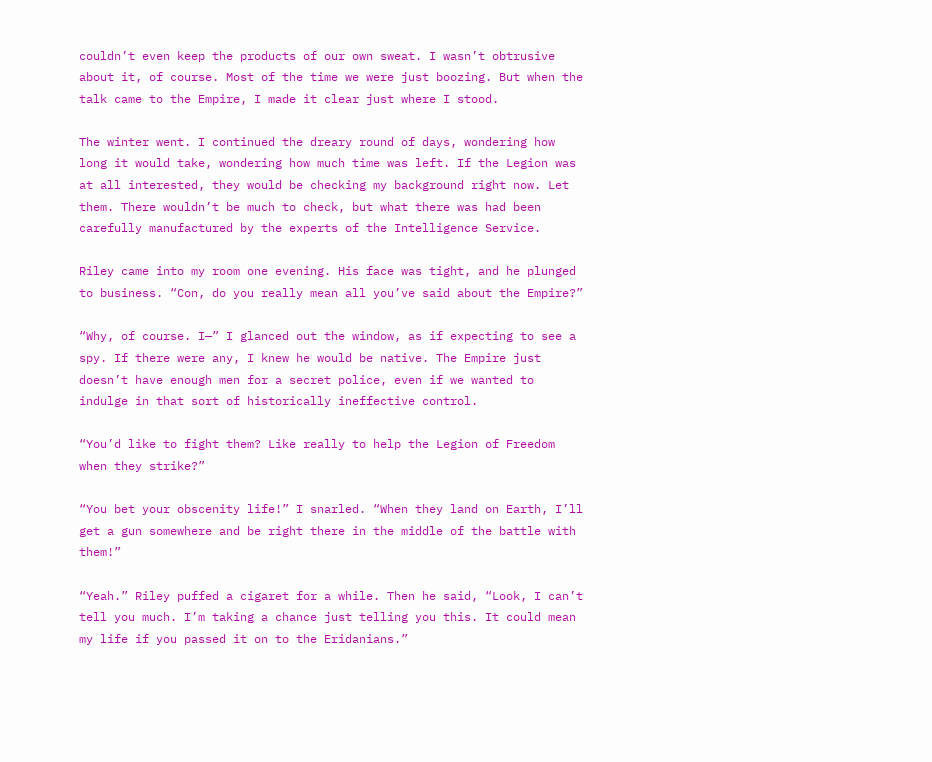couldn’t even keep the products of our own sweat. I wasn’t obtrusive about it, of course. Most of the time we were just boozing. But when the talk came to the Empire, I made it clear just where I stood.

The winter went. I continued the dreary round of days, wondering how long it would take, wondering how much time was left. If the Legion was at all interested, they would be checking my background right now. Let them. There wouldn’t be much to check, but what there was had been carefully manufactured by the experts of the Intelligence Service.

Riley came into my room one evening. His face was tight, and he plunged to business. “Con, do you really mean all you’ve said about the Empire?”

“Why, of course. I—” I glanced out the window, as if expecting to see a spy. If there were any, I knew he would be native. The Empire just doesn’t have enough men for a secret police, even if we wanted to indulge in that sort of historically ineffective control.

“You’d like to fight them? Like really to help the Legion of Freedom when they strike?”

“You bet your obscenity life!” I snarled. “When they land on Earth, I’ll get a gun somewhere and be right there in the middle of the battle with them!”

“Yeah.” Riley puffed a cigaret for a while. Then he said, “Look, I can’t tell you much. I’m taking a chance just telling you this. It could mean my life if you passed it on to the Eridanians.”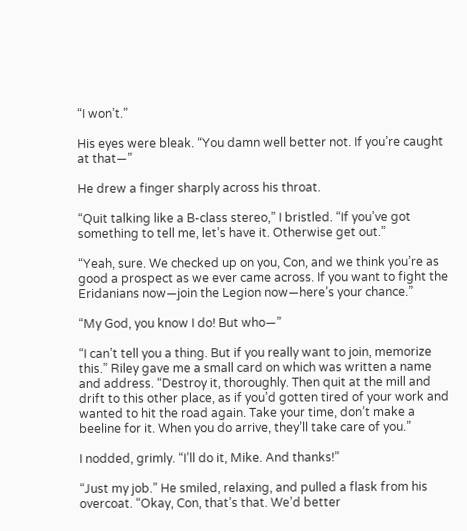“I won’t.”

His eyes were bleak. “You damn well better not. If you’re caught at that—”

He drew a finger sharply across his throat.

“Quit talking like a B-class stereo,” I bristled. “If you’ve got something to tell me, let’s have it. Otherwise get out.”

“Yeah, sure. We checked up on you, Con, and we think you’re as good a prospect as we ever came across. If you want to fight the Eridanians now—join the Legion now—here’s your chance.”

“My God, you know I do! But who—”

“I can’t tell you a thing. But if you really want to join, memorize this.” Riley gave me a small card on which was written a name and address. “Destroy it, thoroughly. Then quit at the mill and drift to this other place, as if you’d gotten tired of your work and wanted to hit the road again. Take your time, don’t make a beeline for it. When you do arrive, they’ll take care of you.”

I nodded, grimly. “I’ll do it, Mike. And thanks!”

“Just my job.” He smiled, relaxing, and pulled a flask from his overcoat. “Okay, Con, that’s that. We’d better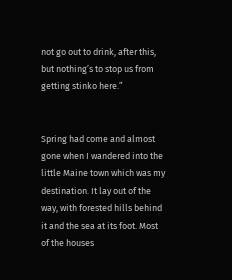not go out to drink, after this, but nothing’s to stop us from getting stinko here.”


Spring had come and almost gone when I wandered into the little Maine town which was my destination. It lay out of the way, with forested hills behind it and the sea at its foot. Most of the houses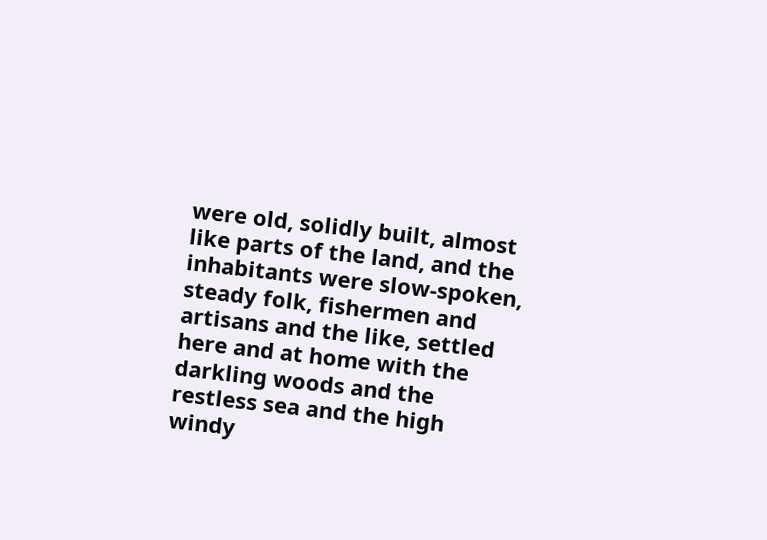were old, solidly built, almost like parts of the land, and the inhabitants were slow-spoken, steady folk, fishermen and artisans and the like, settled here and at home with the darkling woods and the restless sea and the high windy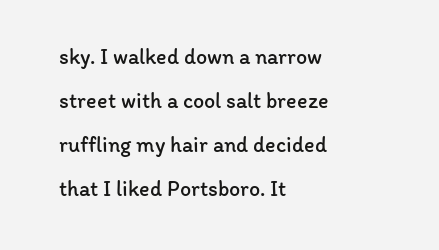sky. I walked down a narrow street with a cool salt breeze ruffling my hair and decided that I liked Portsboro. It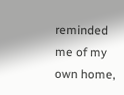reminded me of my own home,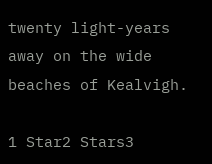twenty light-years away on the wide beaches of Kealvigh.

1 Star2 Stars3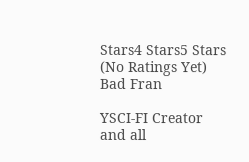Stars4 Stars5 Stars (No Ratings Yet)
Bad Fran

YSCI-FI Creator and all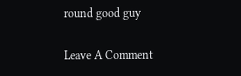round good guy

Leave A Comment